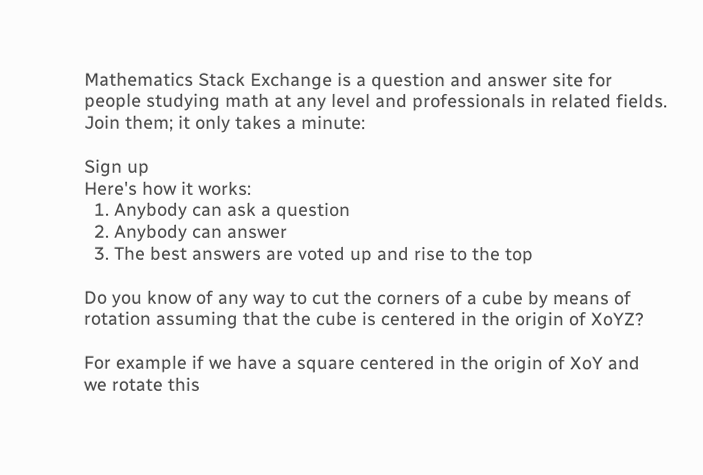Mathematics Stack Exchange is a question and answer site for people studying math at any level and professionals in related fields. Join them; it only takes a minute:

Sign up
Here's how it works:
  1. Anybody can ask a question
  2. Anybody can answer
  3. The best answers are voted up and rise to the top

Do you know of any way to cut the corners of a cube by means of rotation assuming that the cube is centered in the origin of XoYZ?

For example if we have a square centered in the origin of XoY and we rotate this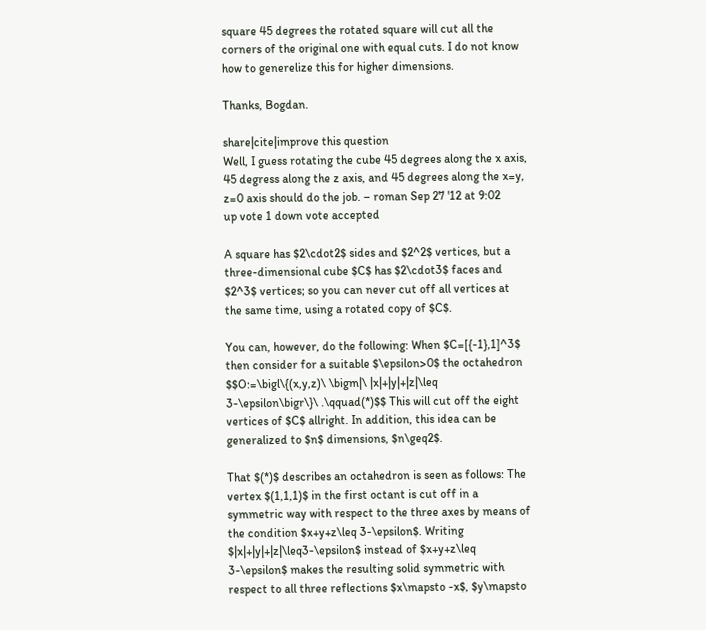square 45 degrees the rotated square will cut all the corners of the original one with equal cuts. I do not know how to generelize this for higher dimensions.

Thanks, Bogdan.

share|cite|improve this question
Well, I guess rotating the cube 45 degrees along the x axis, 45 degress along the z axis, and 45 degrees along the x=y, z=0 axis should do the job. – roman Sep 27 '12 at 9:02
up vote 1 down vote accepted

A square has $2\cdot2$ sides and $2^2$ vertices, but a three-dimensional cube $C$ has $2\cdot3$ faces and $2^3$ vertices; so you can never cut off all vertices at the same time, using a rotated copy of $C$.

You can, however, do the following: When $C=[{-1},1]^3$ then consider for a suitable $\epsilon>0$ the octahedron $$O:=\bigl\{(x,y,z)\ \bigm|\ |x|+|y|+|z|\leq 3-\epsilon\bigr\}\ .\qquad(*)$$ This will cut off the eight vertices of $C$ allright. In addition, this idea can be generalized to $n$ dimensions, $n\geq2$.

That $(*)$ describes an octahedron is seen as follows: The vertex $(1,1,1)$ in the first octant is cut off in a symmetric way with respect to the three axes by means of the condition $x+y+z\leq 3-\epsilon$. Writing $|x|+|y|+|z|\leq3-\epsilon$ instead of $x+y+z\leq 3-\epsilon$ makes the resulting solid symmetric with respect to all three reflections $x\mapsto -x$, $y\mapsto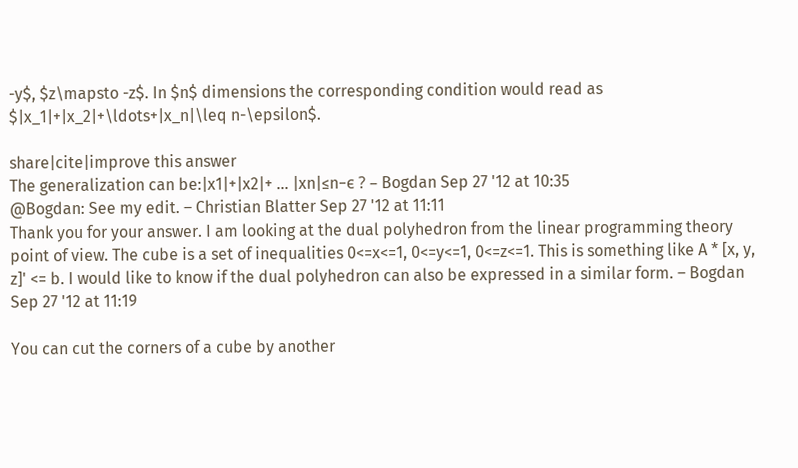-y$, $z\mapsto -z$. In $n$ dimensions the corresponding condition would read as $|x_1|+|x_2|+\ldots+|x_n|\leq n-\epsilon$.

share|cite|improve this answer
The generalization can be:|x1|+|x2|+ ... |xn|≤n−ϵ ? – Bogdan Sep 27 '12 at 10:35
@Bogdan: See my edit. – Christian Blatter Sep 27 '12 at 11:11
Thank you for your answer. I am looking at the dual polyhedron from the linear programming theory point of view. The cube is a set of inequalities 0<=x<=1, 0<=y<=1, 0<=z<=1. This is something like A * [x, y, z]' <= b. I would like to know if the dual polyhedron can also be expressed in a similar form. – Bogdan Sep 27 '12 at 11:19

You can cut the corners of a cube by another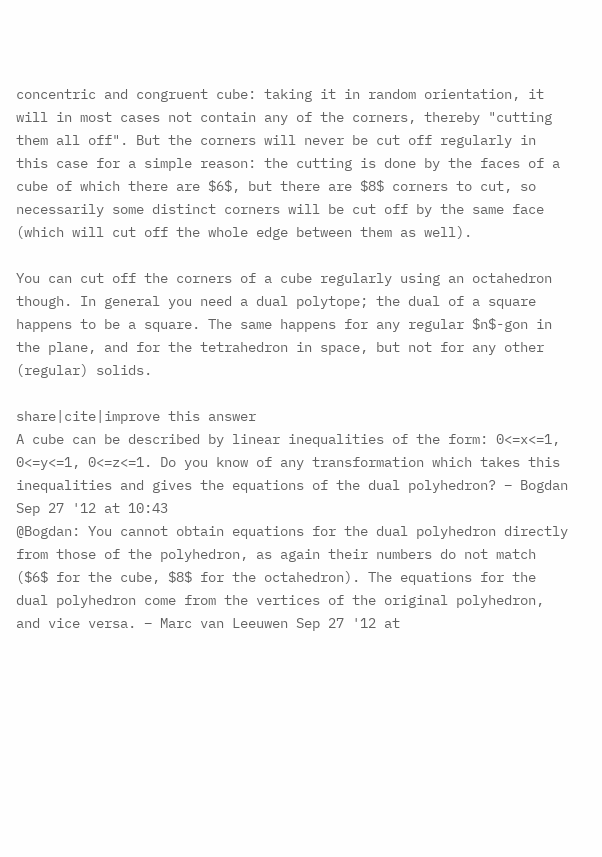concentric and congruent cube: taking it in random orientation, it will in most cases not contain any of the corners, thereby "cutting them all off". But the corners will never be cut off regularly in this case for a simple reason: the cutting is done by the faces of a cube of which there are $6$, but there are $8$ corners to cut, so necessarily some distinct corners will be cut off by the same face (which will cut off the whole edge between them as well).

You can cut off the corners of a cube regularly using an octahedron though. In general you need a dual polytope; the dual of a square happens to be a square. The same happens for any regular $n$-gon in the plane, and for the tetrahedron in space, but not for any other (regular) solids.

share|cite|improve this answer
A cube can be described by linear inequalities of the form: 0<=x<=1, 0<=y<=1, 0<=z<=1. Do you know of any transformation which takes this inequalities and gives the equations of the dual polyhedron? – Bogdan Sep 27 '12 at 10:43
@Bogdan: You cannot obtain equations for the dual polyhedron directly from those of the polyhedron, as again their numbers do not match ($6$ for the cube, $8$ for the octahedron). The equations for the dual polyhedron come from the vertices of the original polyhedron, and vice versa. – Marc van Leeuwen Sep 27 '12 at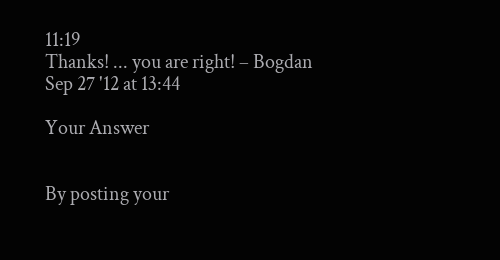11:19
Thanks! ... you are right! – Bogdan Sep 27 '12 at 13:44

Your Answer


By posting your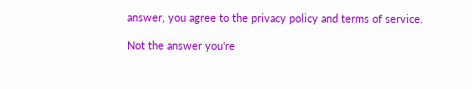answer, you agree to the privacy policy and terms of service.

Not the answer you're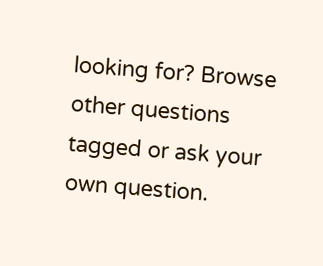looking for? Browse other questions tagged or ask your own question.